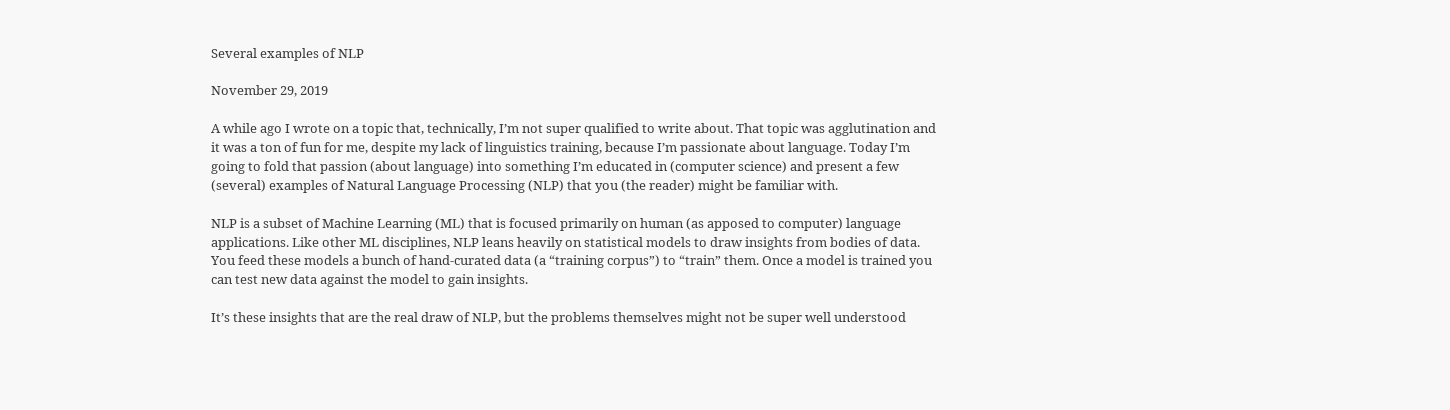Several examples of NLP

November 29, 2019

A while ago I wrote on a topic that, technically, I’m not super qualified to write about. That topic was agglutination and it was a ton of fun for me, despite my lack of linguistics training, because I’m passionate about language. Today I’m going to fold that passion (about language) into something I’m educated in (computer science) and present a few (several) examples of Natural Language Processing (NLP) that you (the reader) might be familiar with.

NLP is a subset of Machine Learning (ML) that is focused primarily on human (as apposed to computer) language applications. Like other ML disciplines, NLP leans heavily on statistical models to draw insights from bodies of data. You feed these models a bunch of hand-curated data (a “training corpus”) to “train” them. Once a model is trained you can test new data against the model to gain insights.

It’s these insights that are the real draw of NLP, but the problems themselves might not be super well understood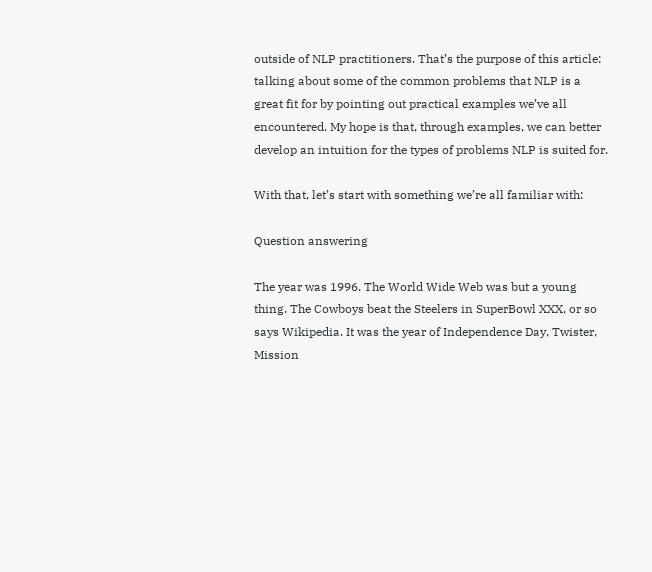outside of NLP practitioners. That’s the purpose of this article: talking about some of the common problems that NLP is a great fit for by pointing out practical examples we’ve all encountered. My hope is that, through examples, we can better develop an intuition for the types of problems NLP is suited for.

With that, let’s start with something we’re all familiar with:

Question answering

The year was 1996. The World Wide Web was but a young thing. The Cowboys beat the Steelers in SuperBowl XXX, or so says Wikipedia. It was the year of Independence Day, Twister, Mission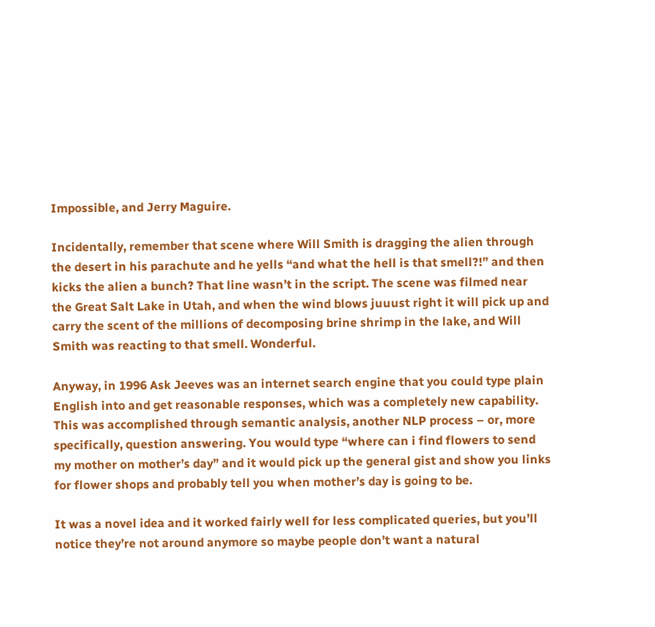Impossible, and Jerry Maguire.

Incidentally, remember that scene where Will Smith is dragging the alien through the desert in his parachute and he yells “and what the hell is that smell?!” and then kicks the alien a bunch? That line wasn’t in the script. The scene was filmed near the Great Salt Lake in Utah, and when the wind blows juuust right it will pick up and carry the scent of the millions of decomposing brine shrimp in the lake, and Will Smith was reacting to that smell. Wonderful.

Anyway, in 1996 Ask Jeeves was an internet search engine that you could type plain English into and get reasonable responses, which was a completely new capability. This was accomplished through semantic analysis, another NLP process – or, more specifically, question answering. You would type “where can i find flowers to send my mother on mother’s day” and it would pick up the general gist and show you links for flower shops and probably tell you when mother’s day is going to be.

It was a novel idea and it worked fairly well for less complicated queries, but you’ll notice they’re not around anymore so maybe people don’t want a natural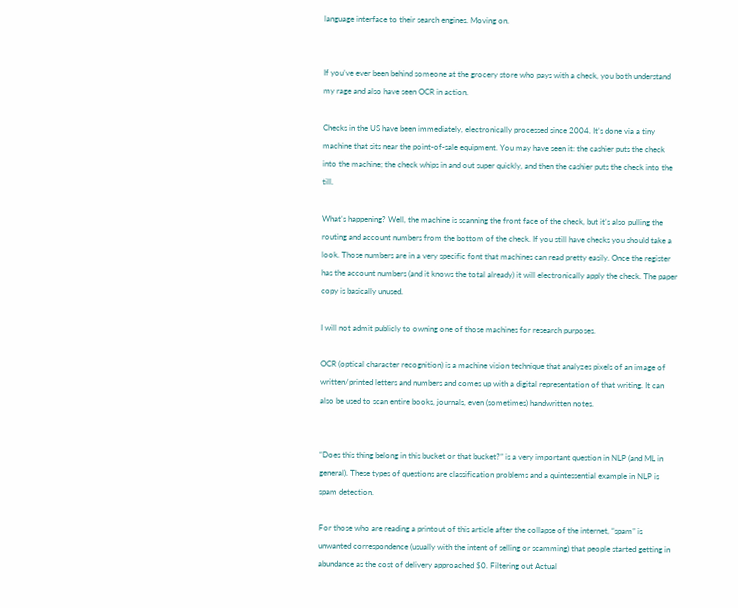language interface to their search engines. Moving on.


If you’ve ever been behind someone at the grocery store who pays with a check, you both understand my rage and also have seen OCR in action.

Checks in the US have been immediately, electronically processed since 2004. It’s done via a tiny machine that sits near the point-of-sale equipment. You may have seen it: the cashier puts the check into the machine; the check whips in and out super quickly, and then the cashier puts the check into the till.

What’s happening? Well, the machine is scanning the front face of the check, but it’s also pulling the routing and account numbers from the bottom of the check. If you still have checks you should take a look. Those numbers are in a very specific font that machines can read pretty easily. Once the register has the account numbers (and it knows the total already) it will electronically apply the check. The paper copy is basically unused.

I will not admit publicly to owning one of those machines for research purposes.

OCR (optical character recognition) is a machine vision technique that analyzes pixels of an image of written/printed letters and numbers and comes up with a digital representation of that writing. It can also be used to scan entire books, journals, even (sometimes) handwritten notes.


“Does this thing belong in this bucket or that bucket?” is a very important question in NLP (and ML in general). These types of questions are classification problems and a quintessential example in NLP is spam detection.

For those who are reading a printout of this article after the collapse of the internet, “spam” is unwanted correspondence (usually with the intent of selling or scamming) that people started getting in abundance as the cost of delivery approached $0. Filtering out Actual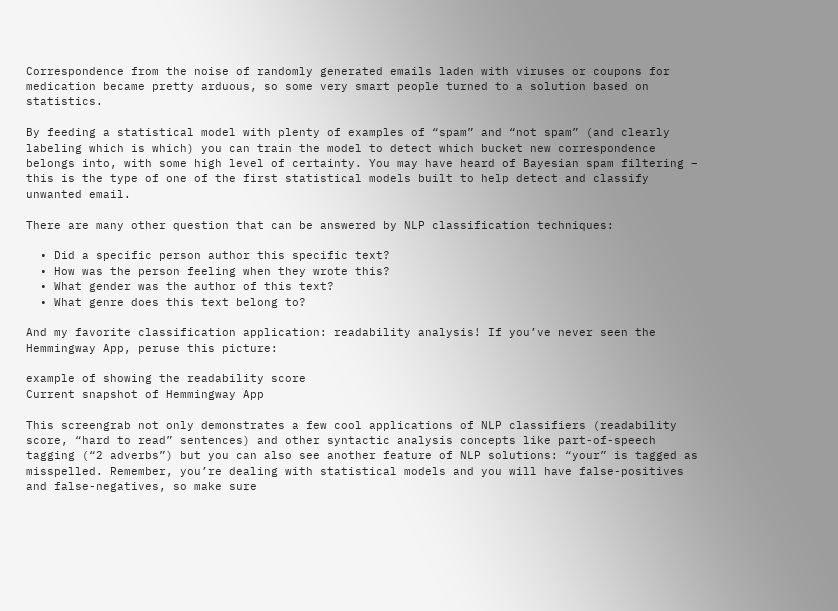Correspondence from the noise of randomly generated emails laden with viruses or coupons for medication became pretty arduous, so some very smart people turned to a solution based on statistics.

By feeding a statistical model with plenty of examples of “spam” and “not spam” (and clearly labeling which is which) you can train the model to detect which bucket new correspondence belongs into, with some high level of certainty. You may have heard of Bayesian spam filtering – this is the type of one of the first statistical models built to help detect and classify unwanted email.

There are many other question that can be answered by NLP classification techniques:

  • Did a specific person author this specific text?
  • How was the person feeling when they wrote this?
  • What gender was the author of this text?
  • What genre does this text belong to?

And my favorite classification application: readability analysis! If you’ve never seen the Hemmingway App, peruse this picture:

example of showing the readability score
Current snapshot of Hemmingway App

This screengrab not only demonstrates a few cool applications of NLP classifiers (readability score, “hard to read” sentences) and other syntactic analysis concepts like part-of-speech tagging (“2 adverbs”) but you can also see another feature of NLP solutions: “your” is tagged as misspelled. Remember, you’re dealing with statistical models and you will have false-positives and false-negatives, so make sure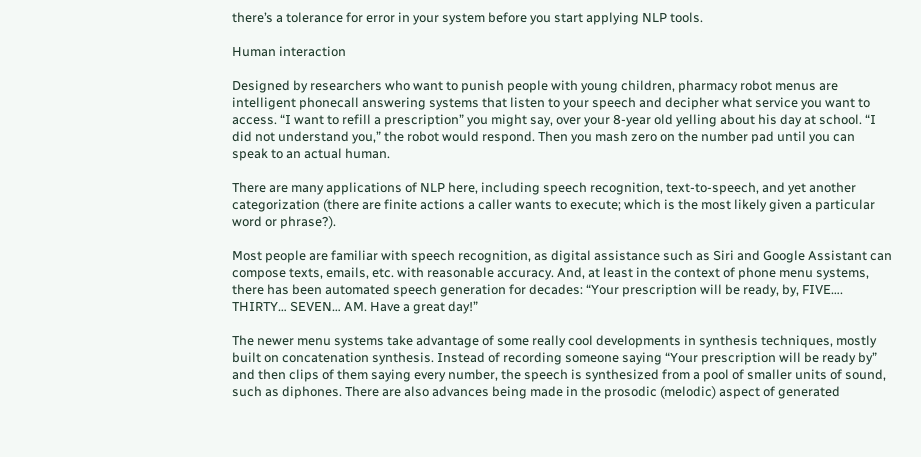there’s a tolerance for error in your system before you start applying NLP tools.

Human interaction

Designed by researchers who want to punish people with young children, pharmacy robot menus are intelligent phonecall answering systems that listen to your speech and decipher what service you want to access. “I want to refill a prescription” you might say, over your 8-year old yelling about his day at school. “I did not understand you,” the robot would respond. Then you mash zero on the number pad until you can speak to an actual human.

There are many applications of NLP here, including speech recognition, text-to-speech, and yet another categorization (there are finite actions a caller wants to execute; which is the most likely given a particular word or phrase?).

Most people are familiar with speech recognition, as digital assistance such as Siri and Google Assistant can compose texts, emails, etc. with reasonable accuracy. And, at least in the context of phone menu systems, there has been automated speech generation for decades: “Your prescription will be ready, by, FIVE…. THIRTY… SEVEN… AM. Have a great day!”

The newer menu systems take advantage of some really cool developments in synthesis techniques, mostly built on concatenation synthesis. Instead of recording someone saying “Your prescription will be ready by” and then clips of them saying every number, the speech is synthesized from a pool of smaller units of sound, such as diphones. There are also advances being made in the prosodic (melodic) aspect of generated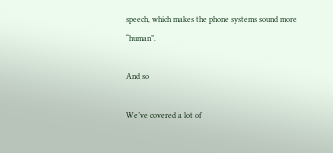speech, which makes the phone systems sound more “human”.

And so

We’ve covered a lot of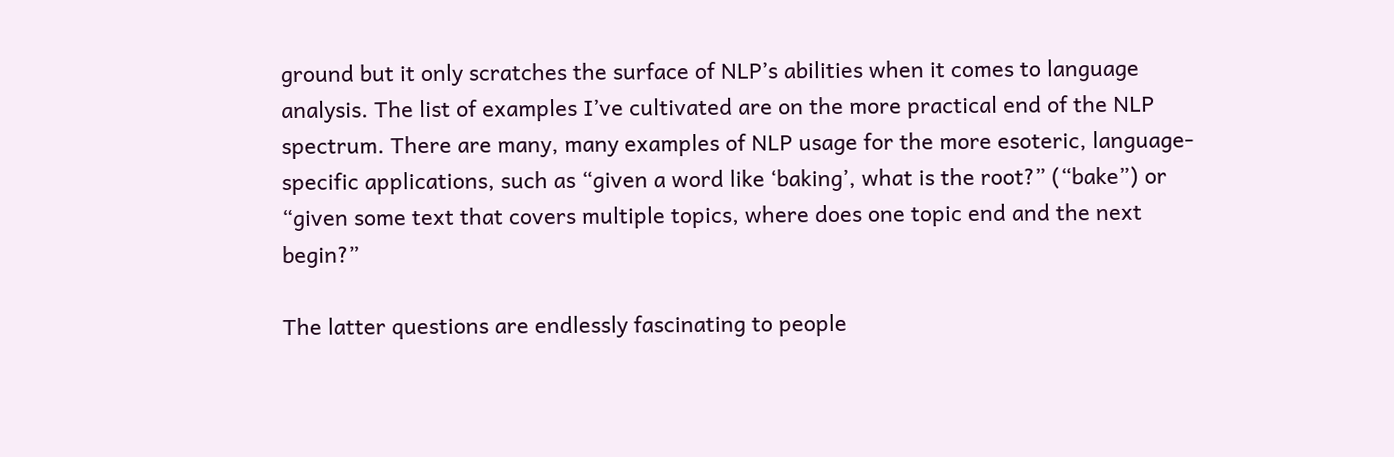ground but it only scratches the surface of NLP’s abilities when it comes to language analysis. The list of examples I’ve cultivated are on the more practical end of the NLP spectrum. There are many, many examples of NLP usage for the more esoteric, language-specific applications, such as “given a word like ‘baking’, what is the root?” (“bake”) or “given some text that covers multiple topics, where does one topic end and the next begin?”

The latter questions are endlessly fascinating to people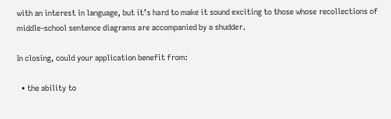with an interest in language, but it’s hard to make it sound exciting to those whose recollections of middle-school sentence diagrams are accompanied by a shudder.

In closing, could your application benefit from:

  • the ability to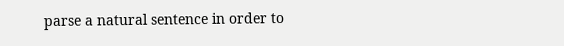parse a natural sentence in order to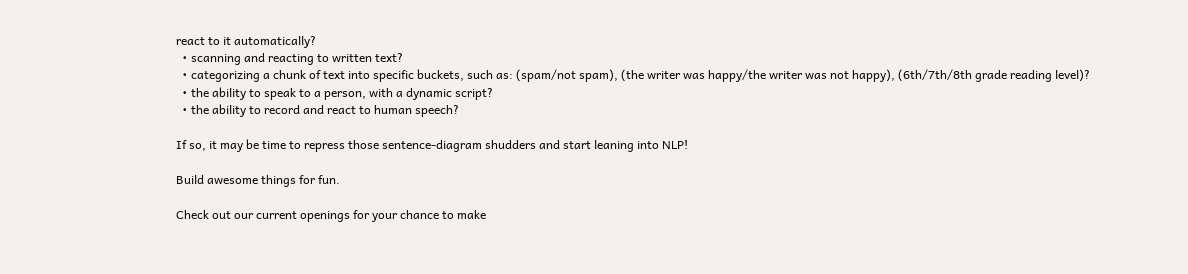react to it automatically?
  • scanning and reacting to written text?
  • categorizing a chunk of text into specific buckets, such as: (spam/not spam), (the writer was happy/the writer was not happy), (6th/7th/8th grade reading level)?
  • the ability to speak to a person, with a dynamic script?
  • the ability to record and react to human speech?

If so, it may be time to repress those sentence-diagram shudders and start leaning into NLP!

Build awesome things for fun.

Check out our current openings for your chance to make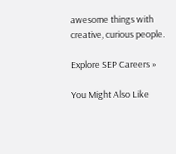awesome things with creative, curious people.

Explore SEP Careers »

You Might Also Like